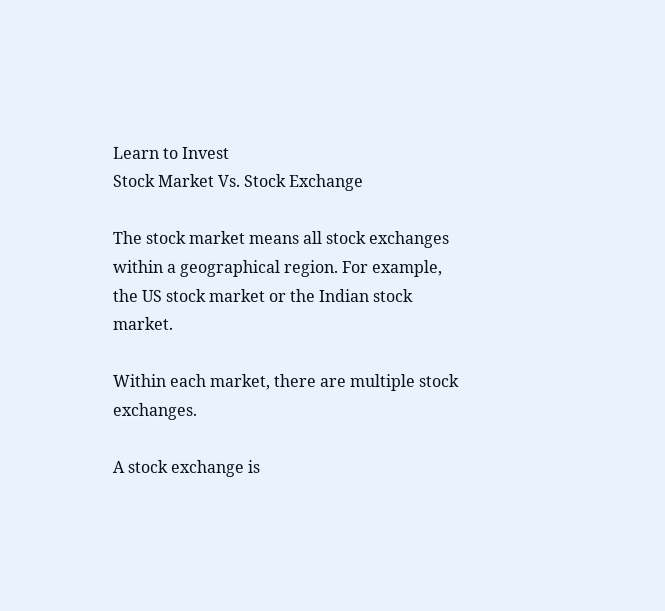Learn to Invest
Stock Market Vs. Stock Exchange

The stock market means all stock exchanges within a geographical region. For example, the US stock market or the Indian stock market.

Within each market, there are multiple stock exchanges.

A stock exchange is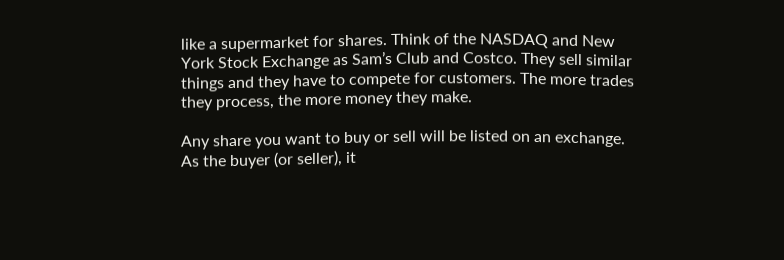like a supermarket for shares. Think of the NASDAQ and New York Stock Exchange as Sam’s Club and Costco. They sell similar things and they have to compete for customers. The more trades they process, the more money they make.

Any share you want to buy or sell will be listed on an exchange. As the buyer (or seller), it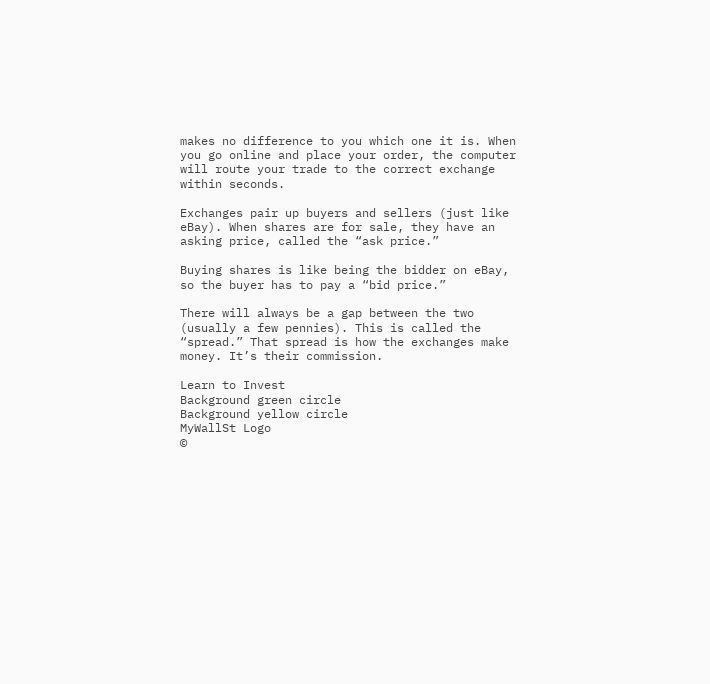makes no difference to you which one it is. When you go online and place your order, the computer will route your trade to the correct exchange within seconds.

Exchanges pair up buyers and sellers (just like eBay). When shares are for sale, they have an asking price, called the “ask price.”

Buying shares is like being the bidder on eBay, so the buyer has to pay a “bid price.”

There will always be a gap between the two (usually a few pennies). This is called the “spread.” That spread is how the exchanges make money. It’s their commission.

Learn to Invest
Background green circle
Background yellow circle
MyWallSt Logo
©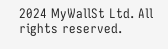2024 MyWallSt Ltd. All rights reserved.